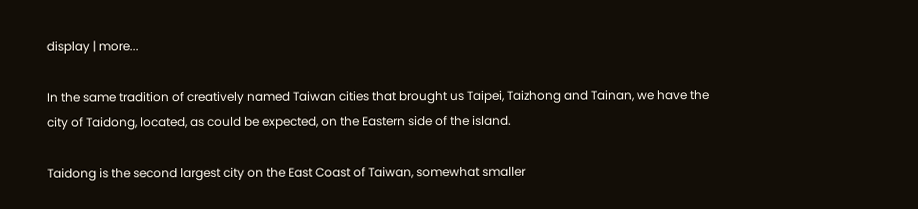display | more...

In the same tradition of creatively named Taiwan cities that brought us Taipei, Taizhong and Tainan, we have the city of Taidong, located, as could be expected, on the Eastern side of the island.

Taidong is the second largest city on the East Coast of Taiwan, somewhat smaller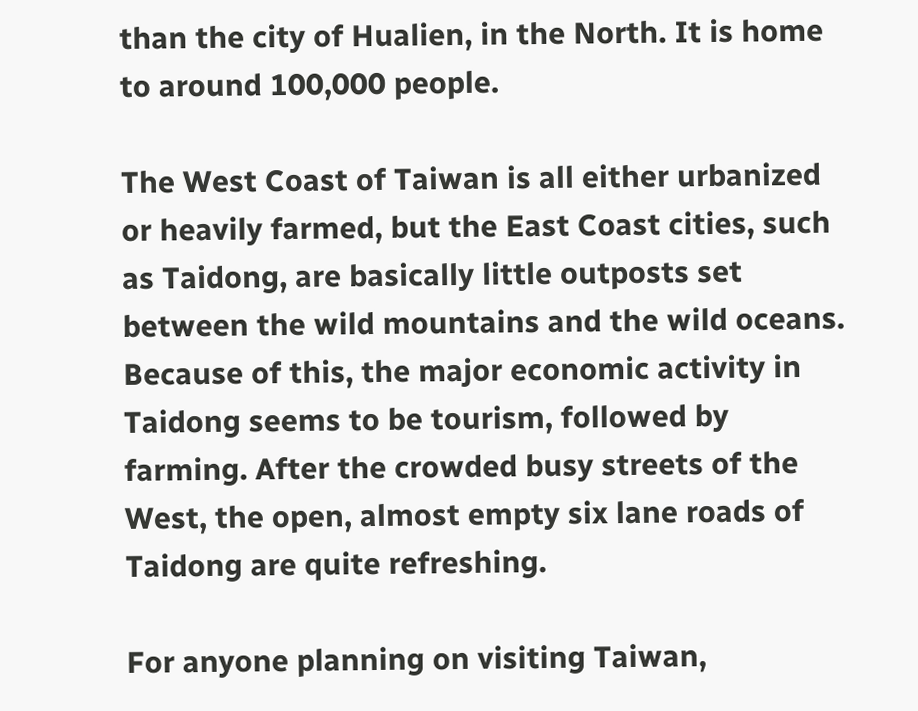than the city of Hualien, in the North. It is home to around 100,000 people.

The West Coast of Taiwan is all either urbanized or heavily farmed, but the East Coast cities, such as Taidong, are basically little outposts set between the wild mountains and the wild oceans. Because of this, the major economic activity in Taidong seems to be tourism, followed by farming. After the crowded busy streets of the West, the open, almost empty six lane roads of Taidong are quite refreshing.

For anyone planning on visiting Taiwan,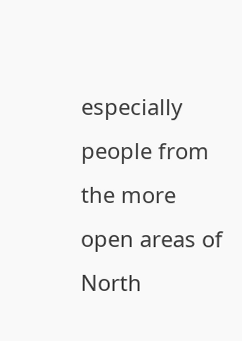especially people from the more open areas of North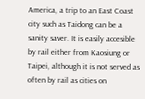America, a trip to an East Coast city such as Taidong can be a sanity saver. It is easily accesible by rail either from Kaosiung or Taipei, although it is not served as often by rail as cities on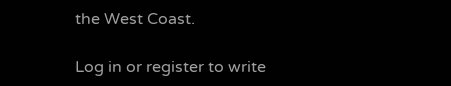the West Coast.

Log in or register to write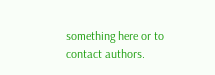something here or to contact authors.